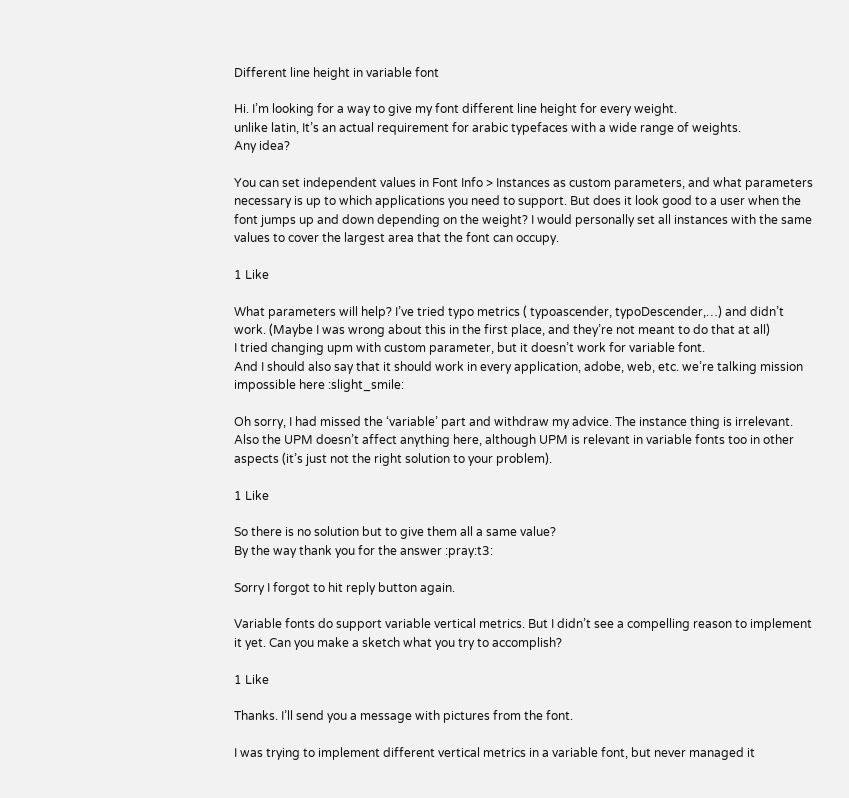Different line height in variable font

Hi. I’m looking for a way to give my font different line height for every weight.
unlike latin, It’s an actual requirement for arabic typefaces with a wide range of weights.
Any idea?

You can set independent values in Font Info > Instances as custom parameters, and what parameters necessary is up to which applications you need to support. But does it look good to a user when the font jumps up and down depending on the weight? I would personally set all instances with the same values to cover the largest area that the font can occupy.

1 Like

What parameters will help? I’ve tried typo metrics ( typoascender, typoDescender,…) and didn’t work. (Maybe I was wrong about this in the first place, and they’re not meant to do that at all)
I tried changing upm with custom parameter, but it doesn’t work for variable font.
And I should also say that it should work in every application, adobe, web, etc. we’re talking mission impossible here :slight_smile:

Oh sorry, I had missed the ‘variable’ part and withdraw my advice. The instance thing is irrelevant. Also the UPM doesn’t affect anything here, although UPM is relevant in variable fonts too in other aspects (it’s just not the right solution to your problem).

1 Like

So there is no solution but to give them all a same value?
By the way thank you for the answer :pray:t3:

Sorry I forgot to hit reply button again.

Variable fonts do support variable vertical metrics. But I didn’t see a compelling reason to implement it yet. Can you make a sketch what you try to accomplish?

1 Like

Thanks. I’ll send you a message with pictures from the font.

I was trying to implement different vertical metrics in a variable font, but never managed it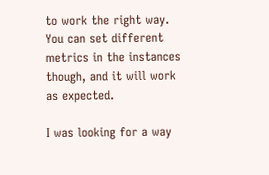to work the right way.
You can set different metrics in the instances though, and it will work as expected.

I was looking for a way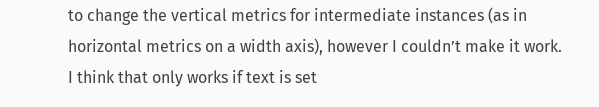to change the vertical metrics for intermediate instances (as in horizontal metrics on a width axis), however I couldn’t make it work.
I think that only works if text is set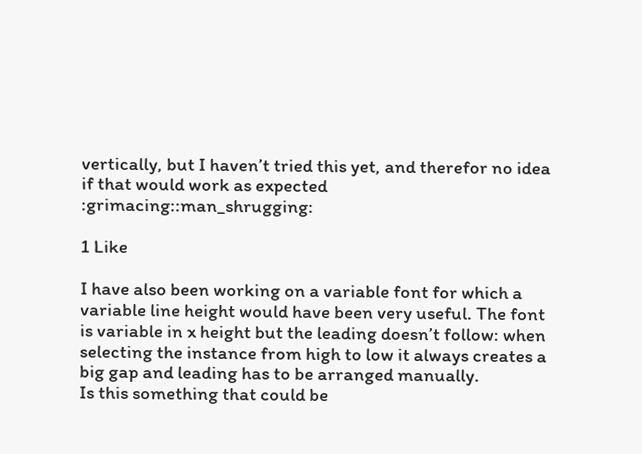vertically, but I haven’t tried this yet, and therefor no idea if that would work as expected :grimacing::man_shrugging:

1 Like

I have also been working on a variable font for which a variable line height would have been very useful. The font is variable in x height but the leading doesn’t follow: when selecting the instance from high to low it always creates a big gap and leading has to be arranged manually.
Is this something that could be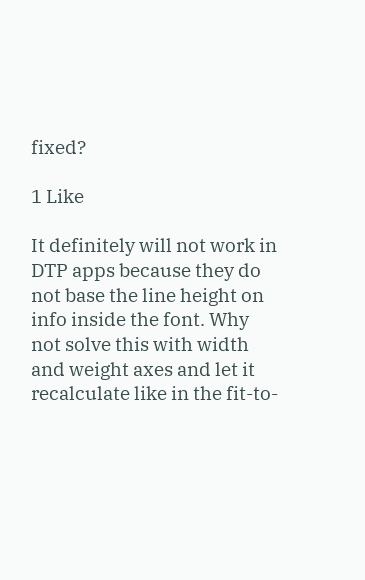fixed?

1 Like

It definitely will not work in DTP apps because they do not base the line height on info inside the font. Why not solve this with width and weight axes and let it recalculate like in the fit-to-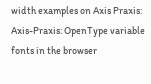width examples on Axis Praxis: Axis-Praxis: OpenType variable fonts in the browser